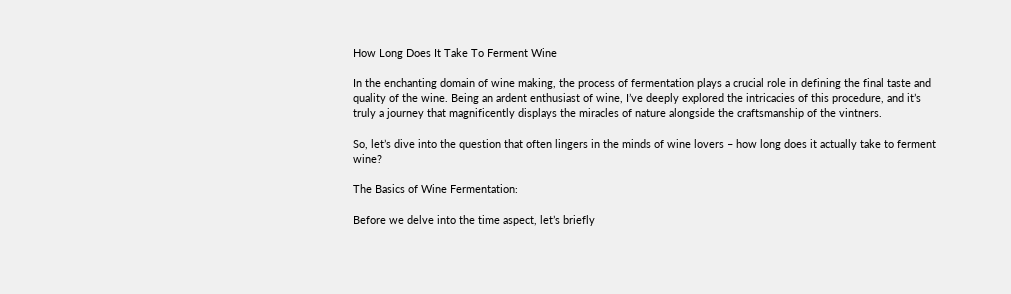How Long Does It Take To Ferment Wine

In the enchanting domain of wine making, the process of fermentation plays a crucial role in defining the final taste and quality of the wine. Being an ardent enthusiast of wine, I’ve deeply explored the intricacies of this procedure, and it’s truly a journey that magnificently displays the miracles of nature alongside the craftsmanship of the vintners.

So, let’s dive into the question that often lingers in the minds of wine lovers – how long does it actually take to ferment wine?

The Basics of Wine Fermentation:

Before we delve into the time aspect, let’s briefly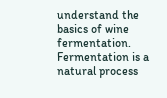understand the basics of wine fermentation. Fermentation is a natural process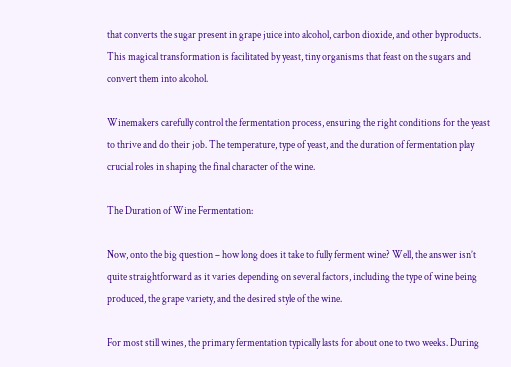that converts the sugar present in grape juice into alcohol, carbon dioxide, and other byproducts. This magical transformation is facilitated by yeast, tiny organisms that feast on the sugars and convert them into alcohol.

Winemakers carefully control the fermentation process, ensuring the right conditions for the yeast to thrive and do their job. The temperature, type of yeast, and the duration of fermentation play crucial roles in shaping the final character of the wine.

The Duration of Wine Fermentation:

Now, onto the big question – how long does it take to fully ferment wine? Well, the answer isn’t quite straightforward as it varies depending on several factors, including the type of wine being produced, the grape variety, and the desired style of the wine.

For most still wines, the primary fermentation typically lasts for about one to two weeks. During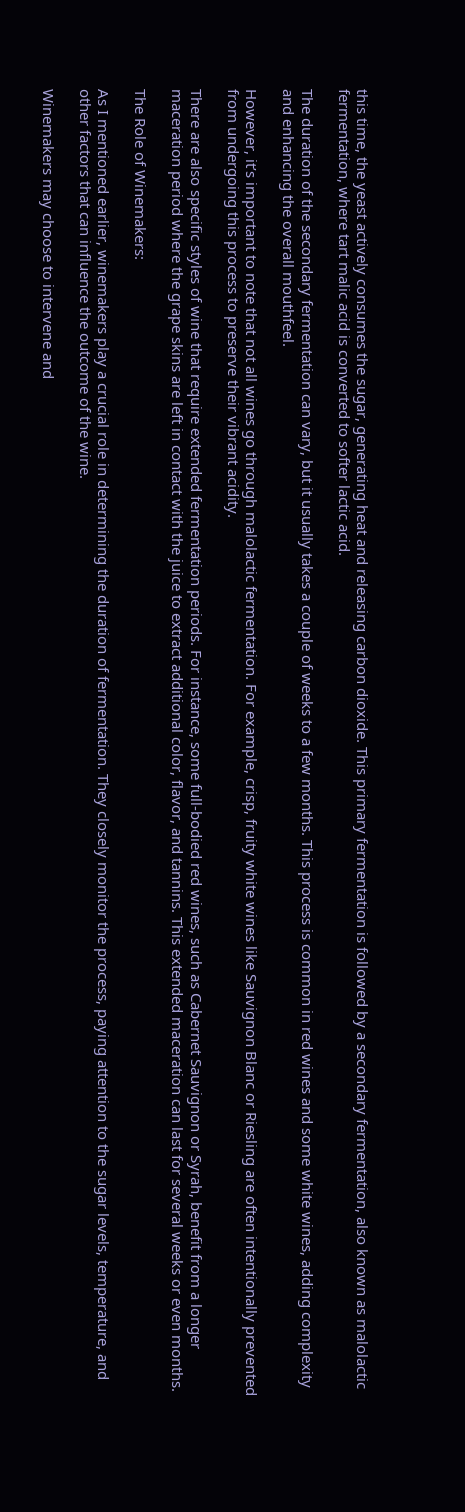this time, the yeast actively consumes the sugar, generating heat and releasing carbon dioxide. This primary fermentation is followed by a secondary fermentation, also known as malolactic fermentation, where tart malic acid is converted to softer lactic acid.

The duration of the secondary fermentation can vary, but it usually takes a couple of weeks to a few months. This process is common in red wines and some white wines, adding complexity and enhancing the overall mouthfeel.

However, it’s important to note that not all wines go through malolactic fermentation. For example, crisp, fruity white wines like Sauvignon Blanc or Riesling are often intentionally prevented from undergoing this process to preserve their vibrant acidity.

There are also specific styles of wine that require extended fermentation periods. For instance, some full-bodied red wines, such as Cabernet Sauvignon or Syrah, benefit from a longer maceration period where the grape skins are left in contact with the juice to extract additional color, flavor, and tannins. This extended maceration can last for several weeks or even months.

The Role of Winemakers:

As I mentioned earlier, winemakers play a crucial role in determining the duration of fermentation. They closely monitor the process, paying attention to the sugar levels, temperature, and other factors that can influence the outcome of the wine.

Winemakers may choose to intervene and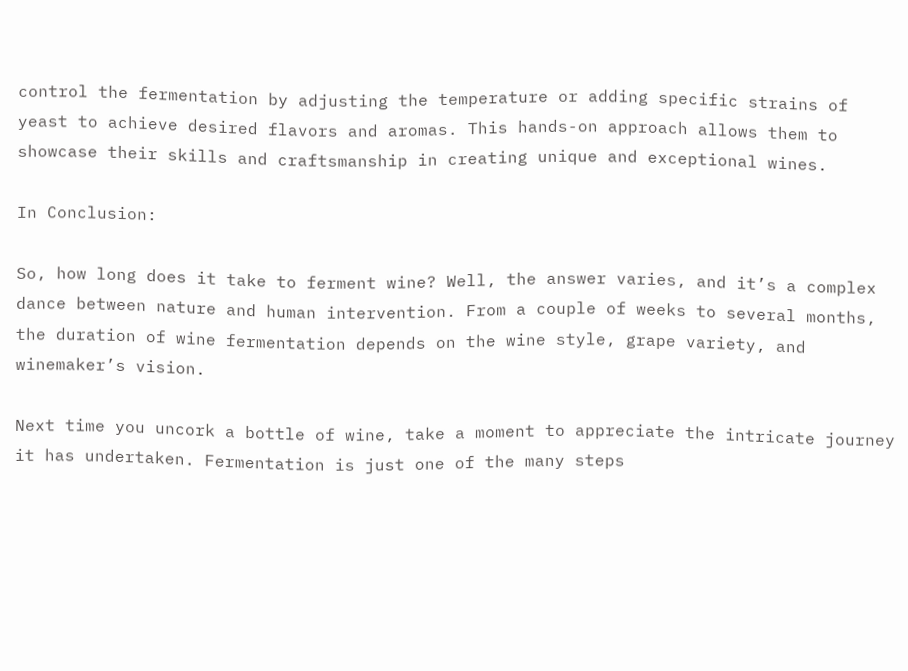control the fermentation by adjusting the temperature or adding specific strains of yeast to achieve desired flavors and aromas. This hands-on approach allows them to showcase their skills and craftsmanship in creating unique and exceptional wines.

In Conclusion:

So, how long does it take to ferment wine? Well, the answer varies, and it’s a complex dance between nature and human intervention. From a couple of weeks to several months, the duration of wine fermentation depends on the wine style, grape variety, and winemaker’s vision.

Next time you uncork a bottle of wine, take a moment to appreciate the intricate journey it has undertaken. Fermentation is just one of the many steps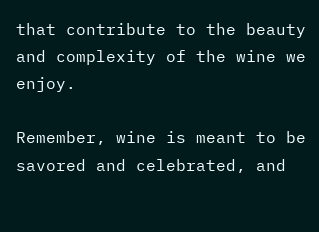that contribute to the beauty and complexity of the wine we enjoy.

Remember, wine is meant to be savored and celebrated, and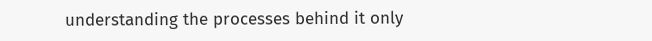understanding the processes behind it only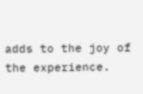adds to the joy of the experience.